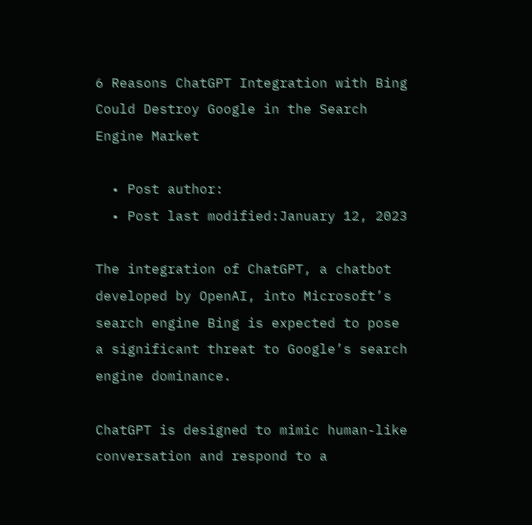6 Reasons ChatGPT Integration with Bing Could Destroy Google in the Search Engine Market

  • Post author:
  • Post last modified:January 12, 2023

The integration of ChatGPT, a chatbot developed by OpenAI, into Microsoft’s search engine Bing is expected to pose a significant threat to Google’s search engine dominance.

ChatGPT is designed to mimic human-like conversation and respond to a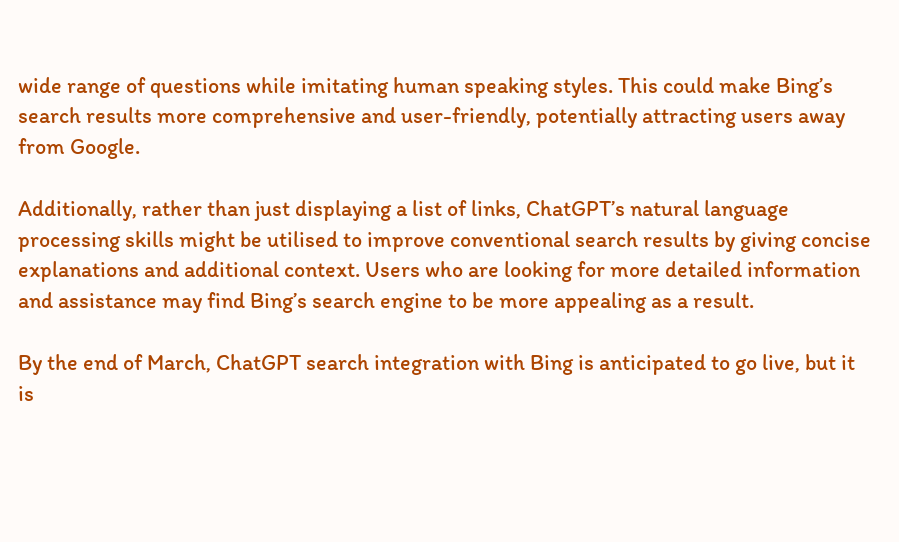wide range of questions while imitating human speaking styles. This could make Bing’s search results more comprehensive and user-friendly, potentially attracting users away from Google.

Additionally, rather than just displaying a list of links, ChatGPT’s natural language processing skills might be utilised to improve conventional search results by giving concise explanations and additional context. Users who are looking for more detailed information and assistance may find Bing’s search engine to be more appealing as a result.

By the end of March, ChatGPT search integration with Bing is anticipated to go live, but it is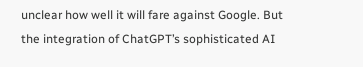unclear how well it will fare against Google. But the integration of ChatGPT’s sophisticated AI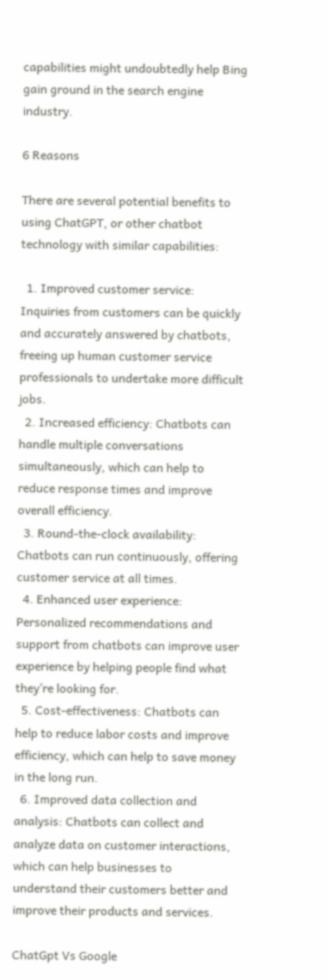capabilities might undoubtedly help Bing gain ground in the search engine industry.

6 Reasons

There are several potential benefits to using ChatGPT, or other chatbot technology with similar capabilities:

  1. Improved customer service: Inquiries from customers can be quickly and accurately answered by chatbots, freeing up human customer service professionals to undertake more difficult jobs.
  2. Increased efficiency: Chatbots can handle multiple conversations simultaneously, which can help to reduce response times and improve overall efficiency.
  3. Round-the-clock availability: Chatbots can run continuously, offering customer service at all times.
  4. Enhanced user experience: Personalized recommendations and support from chatbots can improve user experience by helping people find what they’re looking for.
  5. Cost-effectiveness: Chatbots can help to reduce labor costs and improve efficiency, which can help to save money in the long run.
  6. Improved data collection and analysis: Chatbots can collect and analyze data on customer interactions, which can help businesses to understand their customers better and improve their products and services.

ChatGpt Vs Google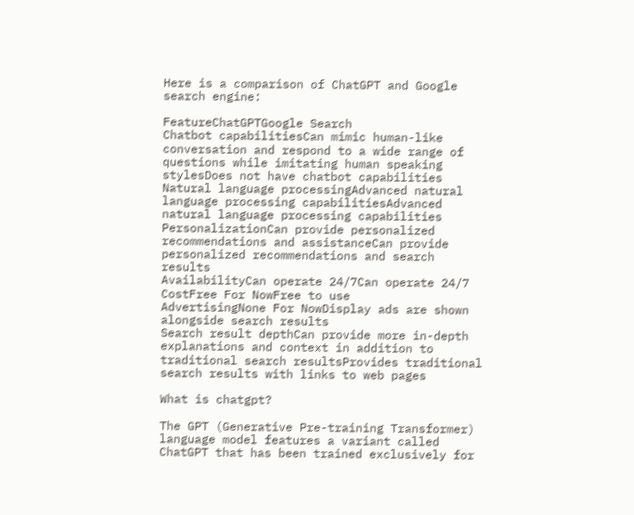Here is a comparison of ChatGPT and Google search engine:

FeatureChatGPTGoogle Search
Chatbot capabilitiesCan mimic human-like conversation and respond to a wide range of questions while imitating human speaking stylesDoes not have chatbot capabilities
Natural language processingAdvanced natural language processing capabilitiesAdvanced natural language processing capabilities
PersonalizationCan provide personalized recommendations and assistanceCan provide personalized recommendations and search results
AvailabilityCan operate 24/7Can operate 24/7
CostFree For NowFree to use
AdvertisingNone For NowDisplay ads are shown alongside search results
Search result depthCan provide more in-depth explanations and context in addition to traditional search resultsProvides traditional search results with links to web pages

What is chatgpt?

The GPT (Generative Pre-training Transformer) language model features a variant called ChatGPT that has been trained exclusively for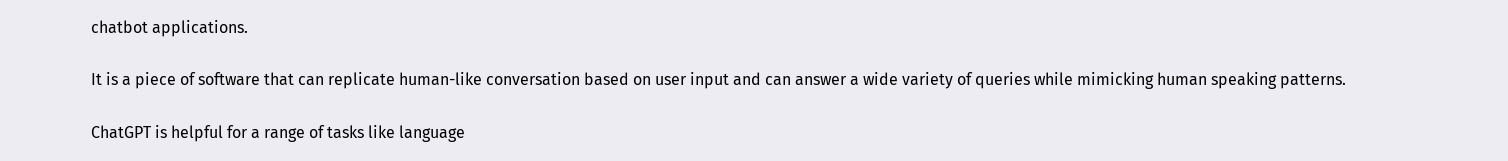chatbot applications.

It is a piece of software that can replicate human-like conversation based on user input and can answer a wide variety of queries while mimicking human speaking patterns.

ChatGPT is helpful for a range of tasks like language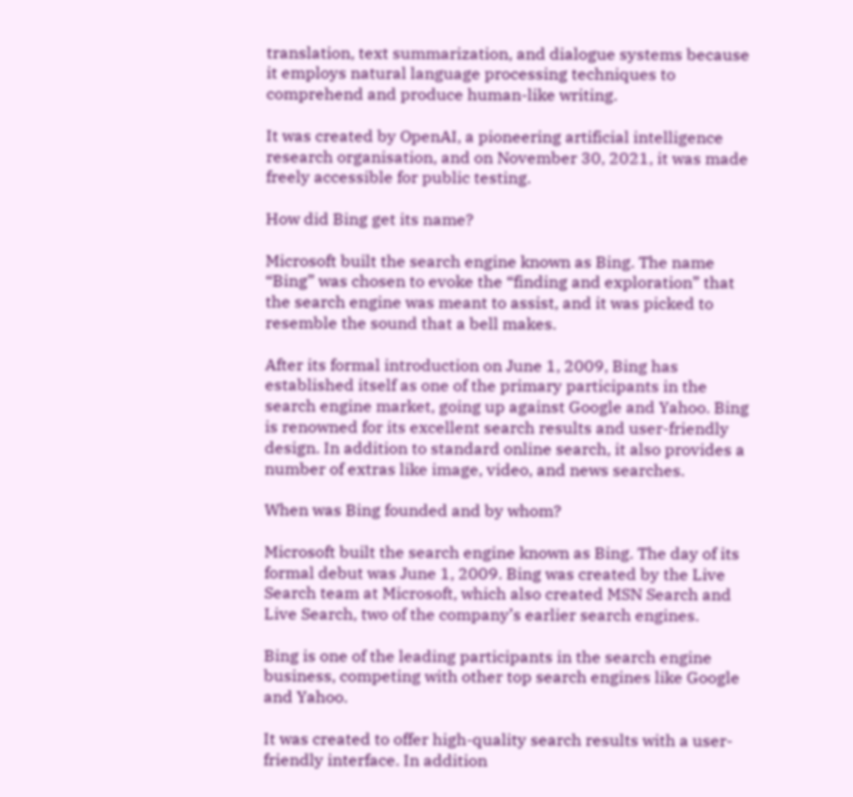translation, text summarization, and dialogue systems because it employs natural language processing techniques to comprehend and produce human-like writing.

It was created by OpenAI, a pioneering artificial intelligence research organisation, and on November 30, 2021, it was made freely accessible for public testing.

How did Bing get its name?

Microsoft built the search engine known as Bing. The name “Bing” was chosen to evoke the “finding and exploration” that the search engine was meant to assist, and it was picked to resemble the sound that a bell makes.

After its formal introduction on June 1, 2009, Bing has established itself as one of the primary participants in the search engine market, going up against Google and Yahoo. Bing is renowned for its excellent search results and user-friendly design. In addition to standard online search, it also provides a number of extras like image, video, and news searches.

When was Bing founded and by whom?

Microsoft built the search engine known as Bing. The day of its formal debut was June 1, 2009. Bing was created by the Live Search team at Microsoft, which also created MSN Search and Live Search, two of the company’s earlier search engines.

Bing is one of the leading participants in the search engine business, competing with other top search engines like Google and Yahoo.

It was created to offer high-quality search results with a user-friendly interface. In addition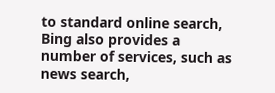to standard online search, Bing also provides a number of services, such as news search,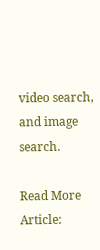video search, and image search.

Read More Article: